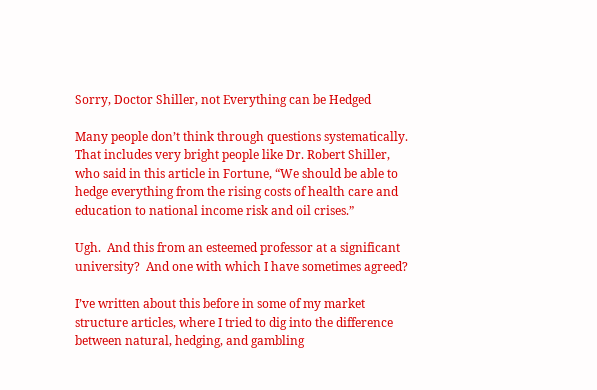Sorry, Doctor Shiller, not Everything can be Hedged

Many people don’t think through questions systematically.  That includes very bright people like Dr. Robert Shiller, who said in this article in Fortune, “We should be able to hedge everything from the rising costs of health care and education to national income risk and oil crises.”

Ugh.  And this from an esteemed professor at a significant university?  And one with which I have sometimes agreed?

I’ve written about this before in some of my market structure articles, where I tried to dig into the difference between natural, hedging, and gambling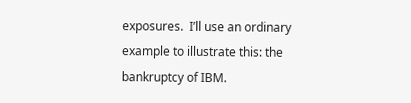exposures.  I’ll use an ordinary example to illustrate this: the bankruptcy of IBM.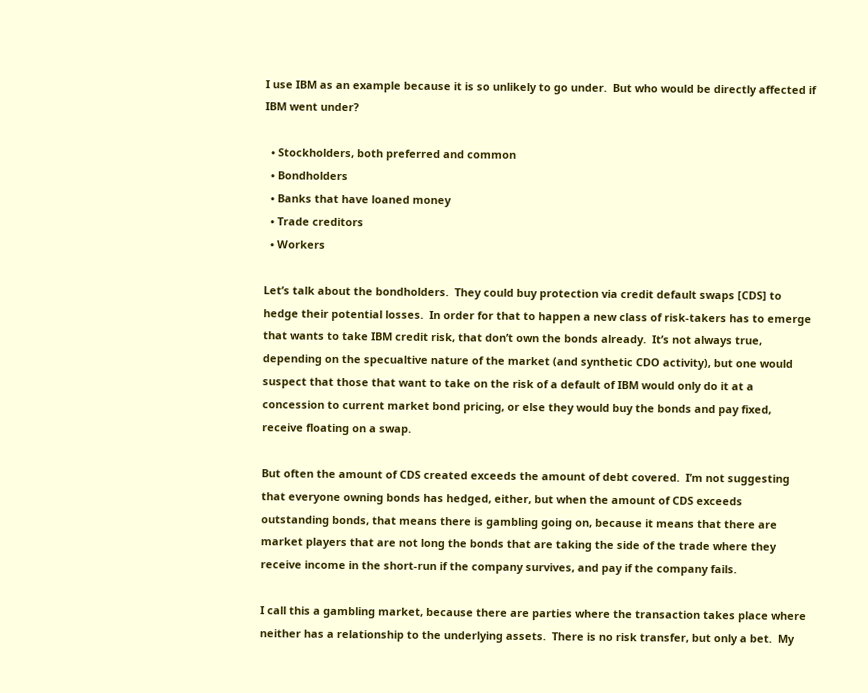I use IBM as an example because it is so unlikely to go under.  But who would be directly affected if IBM went under?

  • Stockholders, both preferred and common
  • Bondholders
  • Banks that have loaned money
  • Trade creditors
  • Workers

Let’s talk about the bondholders.  They could buy protection via credit default swaps [CDS] to hedge their potential losses.  In order for that to happen a new class of risk-takers has to emerge that wants to take IBM credit risk, that don’t own the bonds already.  It’s not always true, depending on the specualtive nature of the market (and synthetic CDO activity), but one would suspect that those that want to take on the risk of a default of IBM would only do it at a concession to current market bond pricing, or else they would buy the bonds and pay fixed, receive floating on a swap.

But often the amount of CDS created exceeds the amount of debt covered.  I’m not suggesting that everyone owning bonds has hedged, either, but when the amount of CDS exceeds outstanding bonds, that means there is gambling going on, because it means that there are market players that are not long the bonds that are taking the side of the trade where they receive income in the short-run if the company survives, and pay if the company fails.

I call this a gambling market, because there are parties where the transaction takes place where neither has a relationship to the underlying assets.  There is no risk transfer, but only a bet.  My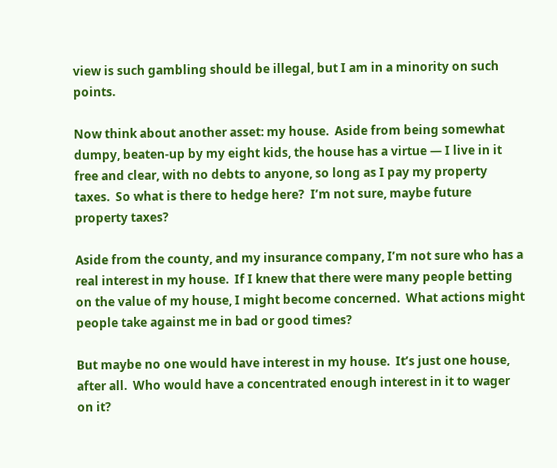view is such gambling should be illegal, but I am in a minority on such points.

Now think about another asset: my house.  Aside from being somewhat dumpy, beaten-up by my eight kids, the house has a virtue — I live in it free and clear, with no debts to anyone, so long as I pay my property taxes.  So what is there to hedge here?  I’m not sure, maybe future property taxes?

Aside from the county, and my insurance company, I’m not sure who has a real interest in my house.  If I knew that there were many people betting on the value of my house, I might become concerned.  What actions might people take against me in bad or good times?

But maybe no one would have interest in my house.  It’s just one house, after all.  Who would have a concentrated enough interest in it to wager on it?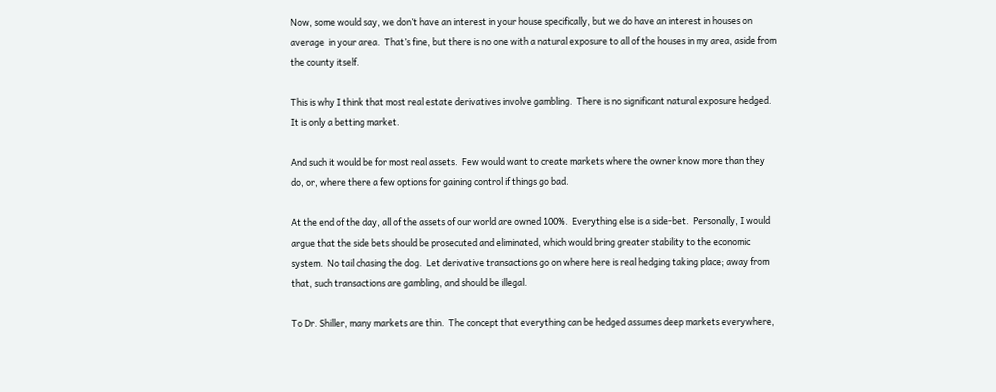Now, some would say, we don’t have an interest in your house specifically, but we do have an interest in houses on average  in your area.  That’s fine, but there is no one with a natural exposure to all of the houses in my area, aside from the county itself.

This is why I think that most real estate derivatives involve gambling.  There is no significant natural exposure hedged.  It is only a betting market.

And such it would be for most real assets.  Few would want to create markets where the owner know more than they do, or, where there a few options for gaining control if things go bad.

At the end of the day, all of the assets of our world are owned 100%.  Everything else is a side-bet.  Personally, I would argue that the side bets should be prosecuted and eliminated, which would bring greater stability to the economic system.  No tail chasing the dog.  Let derivative transactions go on where here is real hedging taking place; away from that, such transactions are gambling, and should be illegal.

To Dr. Shiller, many markets are thin.  The concept that everything can be hedged assumes deep markets everywhere,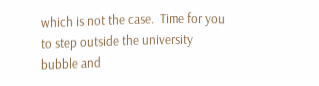which is not the case.  Time for you to step outside the university bubble and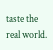taste the real world.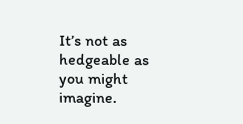It’s not as hedgeable as you might imagine.